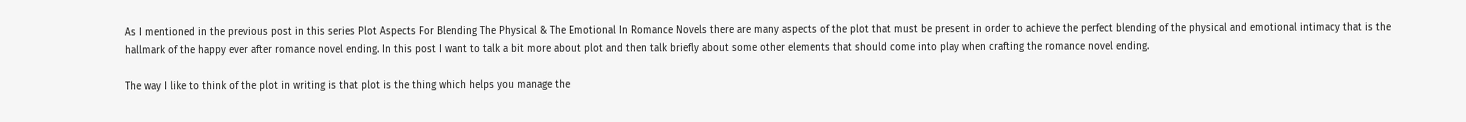As I mentioned in the previous post in this series Plot Aspects For Blending The Physical & The Emotional In Romance Novels there are many aspects of the plot that must be present in order to achieve the perfect blending of the physical and emotional intimacy that is the hallmark of the happy ever after romance novel ending. In this post I want to talk a bit more about plot and then talk briefly about some other elements that should come into play when crafting the romance novel ending.

The way I like to think of the plot in writing is that plot is the thing which helps you manage the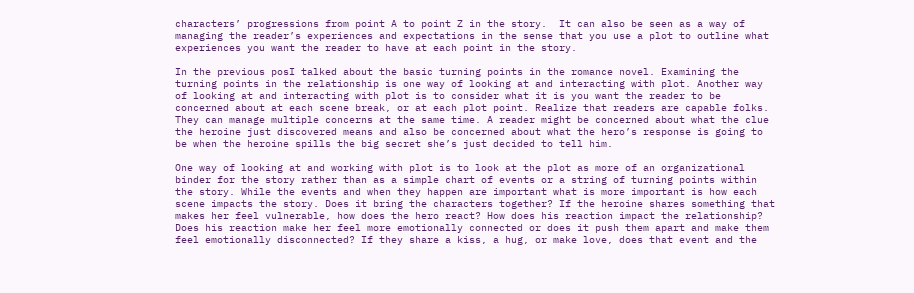characters’ progressions from point A to point Z in the story.  It can also be seen as a way of managing the reader’s experiences and expectations in the sense that you use a plot to outline what experiences you want the reader to have at each point in the story.

In the previous posI talked about the basic turning points in the romance novel. Examining the turning points in the relationship is one way of looking at and interacting with plot. Another way of looking at and interacting with plot is to consider what it is you want the reader to be concerned about at each scene break, or at each plot point. Realize that readers are capable folks. They can manage multiple concerns at the same time. A reader might be concerned about what the clue the heroine just discovered means and also be concerned about what the hero’s response is going to be when the heroine spills the big secret she’s just decided to tell him.

One way of looking at and working with plot is to look at the plot as more of an organizational binder for the story rather than as a simple chart of events or a string of turning points within the story. While the events and when they happen are important what is more important is how each scene impacts the story. Does it bring the characters together? If the heroine shares something that makes her feel vulnerable, how does the hero react? How does his reaction impact the relationship? Does his reaction make her feel more emotionally connected or does it push them apart and make them feel emotionally disconnected? If they share a kiss, a hug, or make love, does that event and the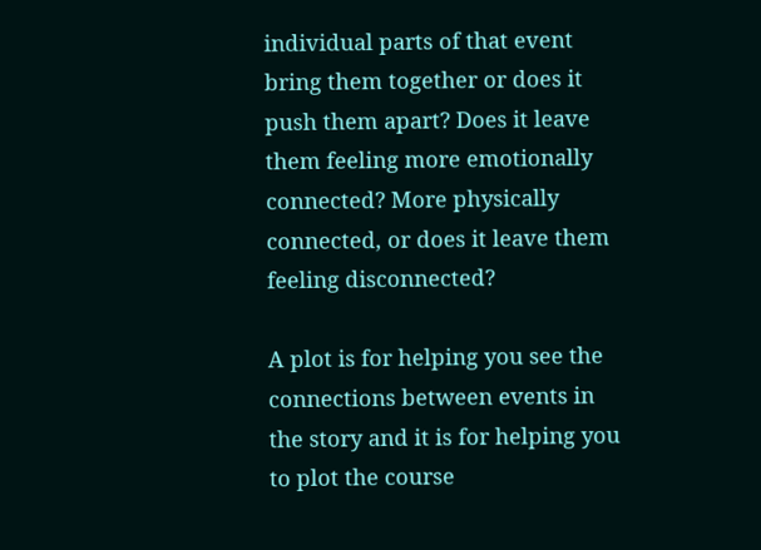individual parts of that event bring them together or does it push them apart? Does it leave them feeling more emotionally connected? More physically connected, or does it leave them feeling disconnected?

A plot is for helping you see the connections between events in the story and it is for helping you to plot the course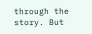through the story. But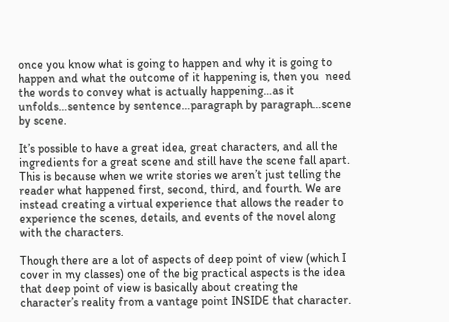once you know what is going to happen and why it is going to happen and what the outcome of it happening is, then you  need the words to convey what is actually happening…as it unfolds…sentence by sentence…paragraph by paragraph…scene by scene.

It’s possible to have a great idea, great characters, and all the ingredients for a great scene and still have the scene fall apart. This is because when we write stories we aren’t just telling the reader what happened first, second, third, and fourth. We are instead creating a virtual experience that allows the reader to experience the scenes, details, and events of the novel along with the characters.

Though there are a lot of aspects of deep point of view (which I cover in my classes) one of the big practical aspects is the idea that deep point of view is basically about creating the character’s reality from a vantage point INSIDE that character.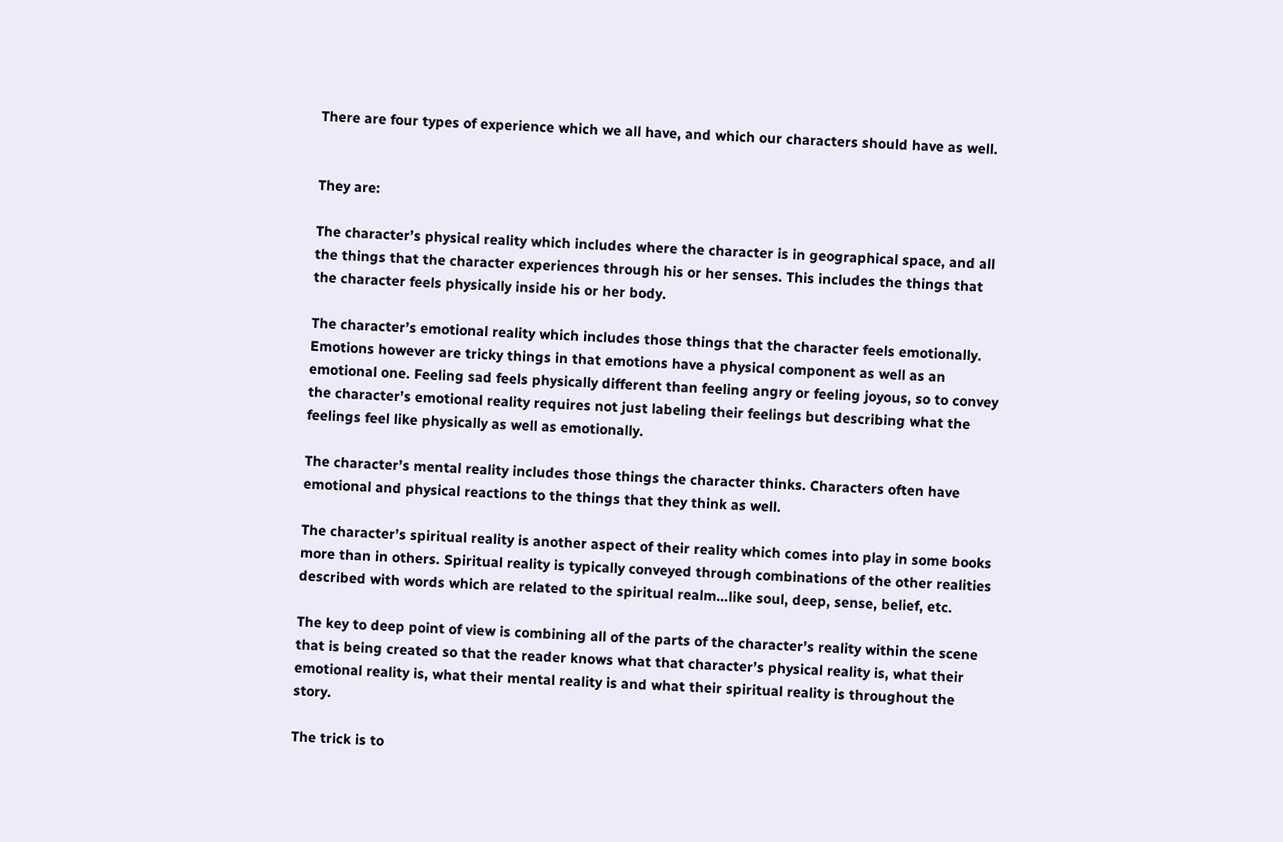There are four types of experience which we all have, and which our characters should have as well.


They are:

The character’s physical reality which includes where the character is in geographical space, and all the things that the character experiences through his or her senses. This includes the things that the character feels physically inside his or her body.

The character’s emotional reality which includes those things that the character feels emotionally. Emotions however are tricky things in that emotions have a physical component as well as an emotional one. Feeling sad feels physically different than feeling angry or feeling joyous, so to convey the character’s emotional reality requires not just labeling their feelings but describing what the feelings feel like physically as well as emotionally.

The character’s mental reality includes those things the character thinks. Characters often have emotional and physical reactions to the things that they think as well.

The character’s spiritual reality is another aspect of their reality which comes into play in some books more than in others. Spiritual reality is typically conveyed through combinations of the other realities described with words which are related to the spiritual realm…like soul, deep, sense, belief, etc.

The key to deep point of view is combining all of the parts of the character’s reality within the scene that is being created so that the reader knows what that character’s physical reality is, what their emotional reality is, what their mental reality is and what their spiritual reality is throughout the story.

The trick is to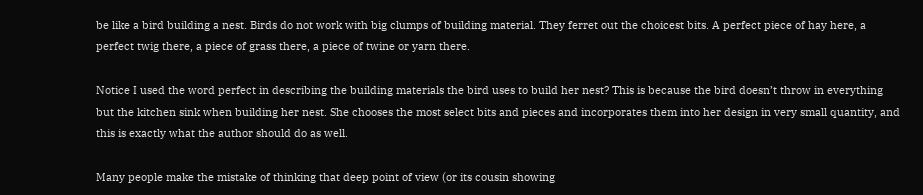be like a bird building a nest. Birds do not work with big clumps of building material. They ferret out the choicest bits. A perfect piece of hay here, a perfect twig there, a piece of grass there, a piece of twine or yarn there.

Notice I used the word perfect in describing the building materials the bird uses to build her nest? This is because the bird doesn’t throw in everything but the kitchen sink when building her nest. She chooses the most select bits and pieces and incorporates them into her design in very small quantity, and this is exactly what the author should do as well.

Many people make the mistake of thinking that deep point of view (or its cousin showing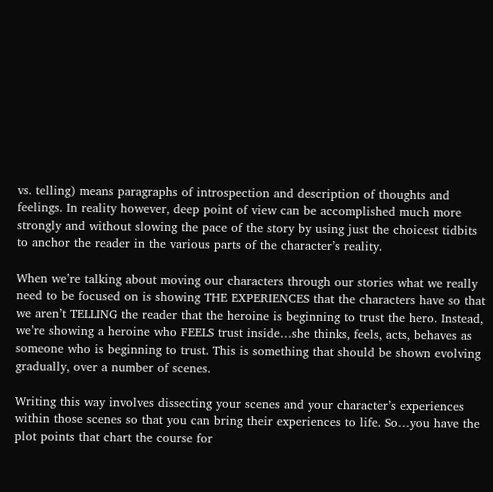vs. telling) means paragraphs of introspection and description of thoughts and feelings. In reality however, deep point of view can be accomplished much more strongly and without slowing the pace of the story by using just the choicest tidbits to anchor the reader in the various parts of the character’s reality.

When we’re talking about moving our characters through our stories what we really need to be focused on is showing THE EXPERIENCES that the characters have so that we aren’t TELLING the reader that the heroine is beginning to trust the hero. Instead, we’re showing a heroine who FEELS trust inside…she thinks, feels, acts, behaves as someone who is beginning to trust. This is something that should be shown evolving gradually, over a number of scenes.

Writing this way involves dissecting your scenes and your character’s experiences within those scenes so that you can bring their experiences to life. So…you have the plot points that chart the course for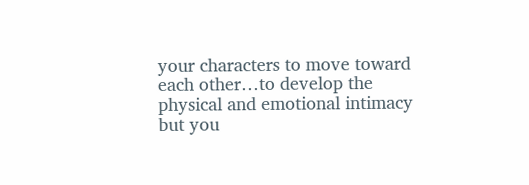your characters to move toward each other…to develop the physical and emotional intimacy but you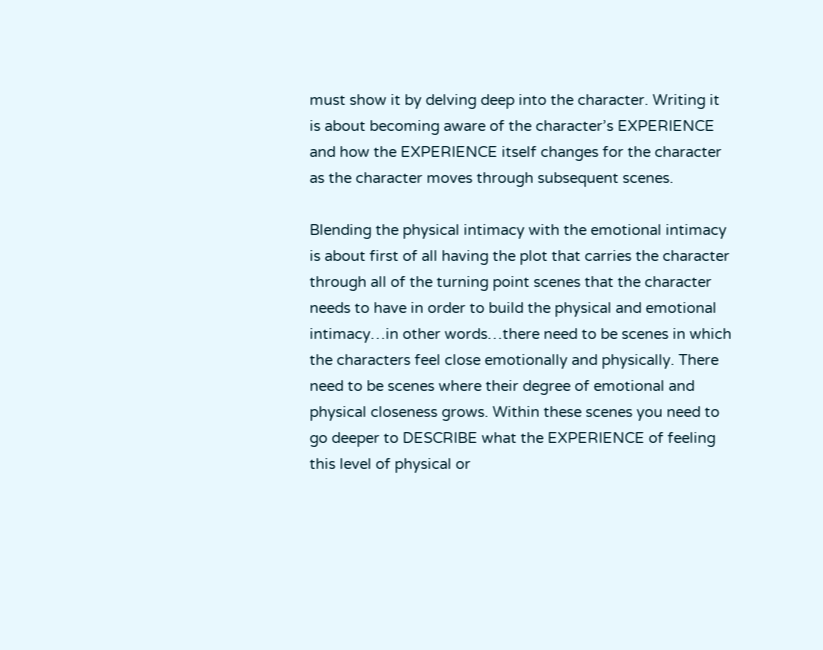must show it by delving deep into the character. Writing it is about becoming aware of the character’s EXPERIENCE and how the EXPERIENCE itself changes for the character as the character moves through subsequent scenes.

Blending the physical intimacy with the emotional intimacy is about first of all having the plot that carries the character through all of the turning point scenes that the character needs to have in order to build the physical and emotional intimacy…in other words…there need to be scenes in which the characters feel close emotionally and physically. There need to be scenes where their degree of emotional and physical closeness grows. Within these scenes you need to go deeper to DESCRIBE what the EXPERIENCE of feeling this level of physical or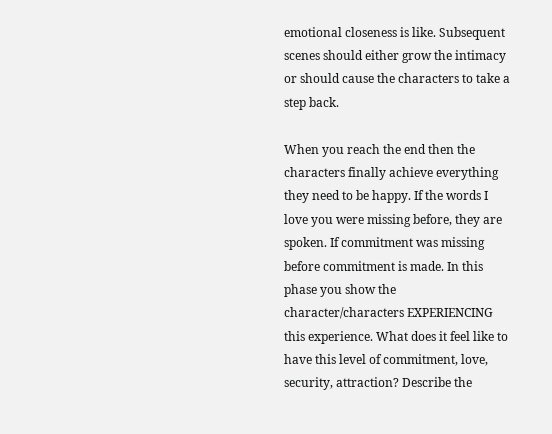emotional closeness is like. Subsequent scenes should either grow the intimacy or should cause the characters to take a step back.

When you reach the end then the characters finally achieve everything they need to be happy. If the words I love you were missing before, they are spoken. If commitment was missing before commitment is made. In this phase you show the character/characters EXPERIENCING this experience. What does it feel like to have this level of commitment, love, security, attraction? Describe the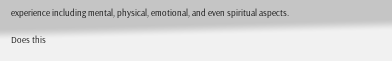experience including mental, physical, emotional, and even spiritual aspects.

Does this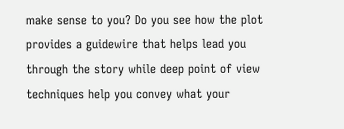make sense to you? Do you see how the plot provides a guidewire that helps lead you through the story while deep point of view techniques help you convey what your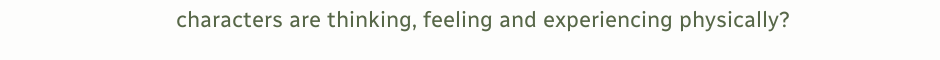characters are thinking, feeling and experiencing physically?